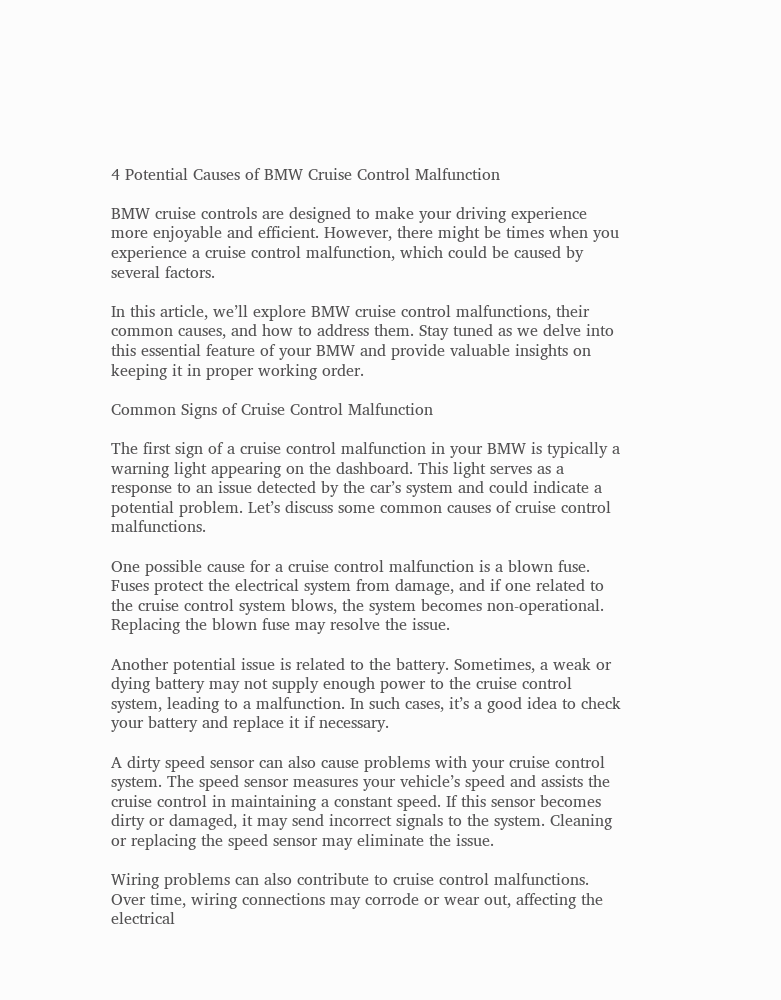4 Potential Causes of BMW Cruise Control Malfunction

BMW cruise controls are designed to make your driving experience more enjoyable and efficient. However, there might be times when you experience a cruise control malfunction, which could be caused by several factors.

In this article, we’ll explore BMW cruise control malfunctions, their common causes, and how to address them. Stay tuned as we delve into this essential feature of your BMW and provide valuable insights on keeping it in proper working order.

Common Signs of Cruise Control Malfunction

The first sign of a cruise control malfunction in your BMW is typically a warning light appearing on the dashboard. This light serves as a response to an issue detected by the car’s system and could indicate a potential problem. Let’s discuss some common causes of cruise control malfunctions.

One possible cause for a cruise control malfunction is a blown fuse. Fuses protect the electrical system from damage, and if one related to the cruise control system blows, the system becomes non-operational. Replacing the blown fuse may resolve the issue.

Another potential issue is related to the battery. Sometimes, a weak or dying battery may not supply enough power to the cruise control system, leading to a malfunction. In such cases, it’s a good idea to check your battery and replace it if necessary.

A dirty speed sensor can also cause problems with your cruise control system. The speed sensor measures your vehicle’s speed and assists the cruise control in maintaining a constant speed. If this sensor becomes dirty or damaged, it may send incorrect signals to the system. Cleaning or replacing the speed sensor may eliminate the issue.

Wiring problems can also contribute to cruise control malfunctions. Over time, wiring connections may corrode or wear out, affecting the electrical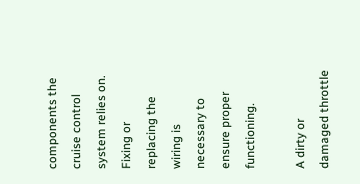components the cruise control system relies on. Fixing or replacing the wiring is necessary to ensure proper functioning.

A dirty or damaged throttle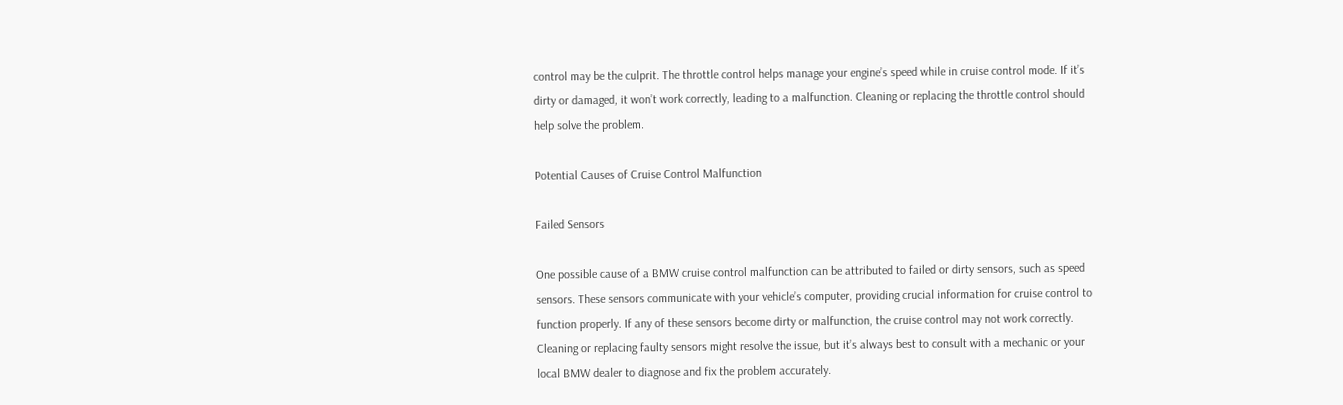control may be the culprit. The throttle control helps manage your engine’s speed while in cruise control mode. If it’s dirty or damaged, it won’t work correctly, leading to a malfunction. Cleaning or replacing the throttle control should help solve the problem.

Potential Causes of Cruise Control Malfunction

Failed Sensors

One possible cause of a BMW cruise control malfunction can be attributed to failed or dirty sensors, such as speed sensors. These sensors communicate with your vehicle’s computer, providing crucial information for cruise control to function properly. If any of these sensors become dirty or malfunction, the cruise control may not work correctly. Cleaning or replacing faulty sensors might resolve the issue, but it’s always best to consult with a mechanic or your local BMW dealer to diagnose and fix the problem accurately.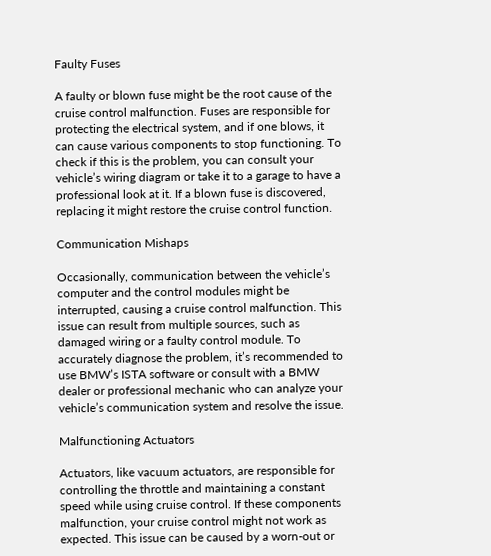Faulty Fuses

A faulty or blown fuse might be the root cause of the cruise control malfunction. Fuses are responsible for protecting the electrical system, and if one blows, it can cause various components to stop functioning. To check if this is the problem, you can consult your vehicle’s wiring diagram or take it to a garage to have a professional look at it. If a blown fuse is discovered, replacing it might restore the cruise control function.

Communication Mishaps

Occasionally, communication between the vehicle’s computer and the control modules might be interrupted, causing a cruise control malfunction. This issue can result from multiple sources, such as damaged wiring or a faulty control module. To accurately diagnose the problem, it’s recommended to use BMW’s ISTA software or consult with a BMW dealer or professional mechanic who can analyze your vehicle’s communication system and resolve the issue.

Malfunctioning Actuators

Actuators, like vacuum actuators, are responsible for controlling the throttle and maintaining a constant speed while using cruise control. If these components malfunction, your cruise control might not work as expected. This issue can be caused by a worn-out or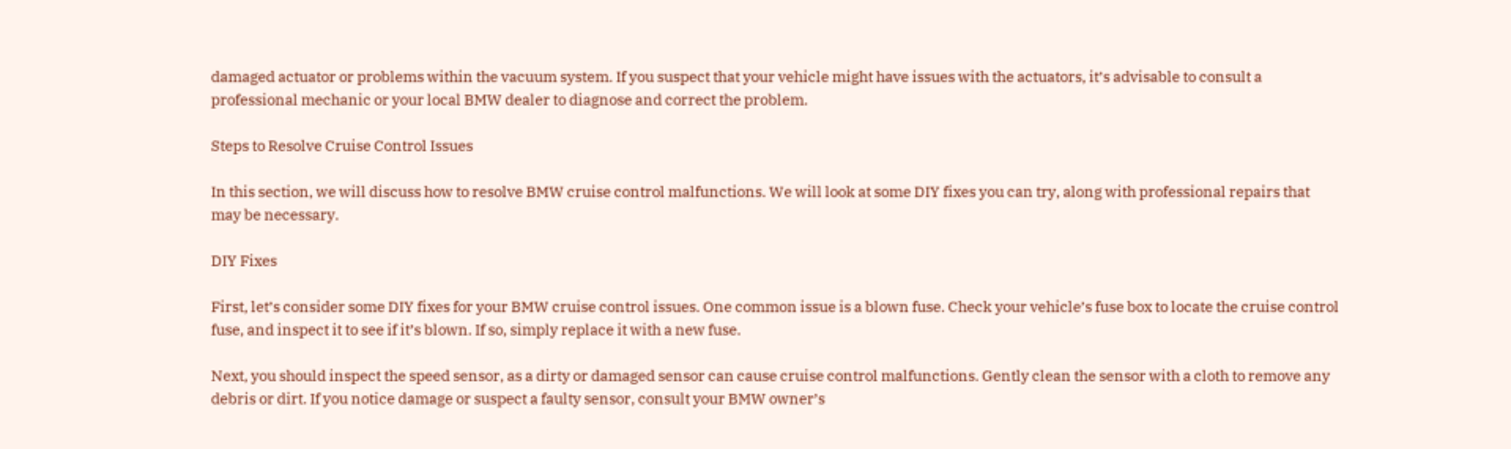damaged actuator or problems within the vacuum system. If you suspect that your vehicle might have issues with the actuators, it’s advisable to consult a professional mechanic or your local BMW dealer to diagnose and correct the problem.

Steps to Resolve Cruise Control Issues

In this section, we will discuss how to resolve BMW cruise control malfunctions. We will look at some DIY fixes you can try, along with professional repairs that may be necessary.

DIY Fixes

First, let’s consider some DIY fixes for your BMW cruise control issues. One common issue is a blown fuse. Check your vehicle’s fuse box to locate the cruise control fuse, and inspect it to see if it’s blown. If so, simply replace it with a new fuse.

Next, you should inspect the speed sensor, as a dirty or damaged sensor can cause cruise control malfunctions. Gently clean the sensor with a cloth to remove any debris or dirt. If you notice damage or suspect a faulty sensor, consult your BMW owner’s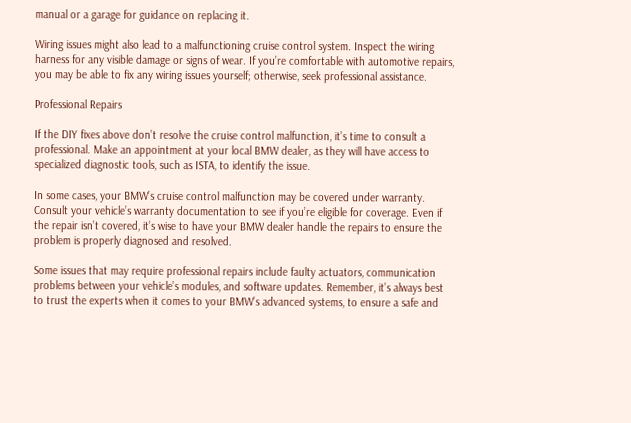manual or a garage for guidance on replacing it.

Wiring issues might also lead to a malfunctioning cruise control system. Inspect the wiring harness for any visible damage or signs of wear. If you’re comfortable with automotive repairs, you may be able to fix any wiring issues yourself; otherwise, seek professional assistance.

Professional Repairs

If the DIY fixes above don’t resolve the cruise control malfunction, it’s time to consult a professional. Make an appointment at your local BMW dealer, as they will have access to specialized diagnostic tools, such as ISTA, to identify the issue.

In some cases, your BMW’s cruise control malfunction may be covered under warranty. Consult your vehicle’s warranty documentation to see if you’re eligible for coverage. Even if the repair isn’t covered, it’s wise to have your BMW dealer handle the repairs to ensure the problem is properly diagnosed and resolved.

Some issues that may require professional repairs include faulty actuators, communication problems between your vehicle’s modules, and software updates. Remember, it’s always best to trust the experts when it comes to your BMW’s advanced systems, to ensure a safe and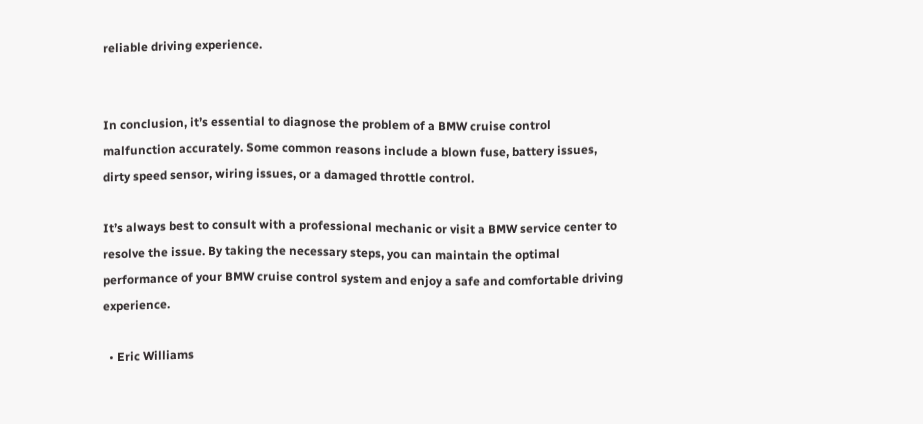reliable driving experience.


In conclusion, it’s essential to diagnose the problem of a BMW cruise control malfunction accurately. Some common reasons include a blown fuse, battery issues, dirty speed sensor, wiring issues, or a damaged throttle control.

It’s always best to consult with a professional mechanic or visit a BMW service center to resolve the issue. By taking the necessary steps, you can maintain the optimal performance of your BMW cruise control system and enjoy a safe and comfortable driving experience.

  • Eric Williams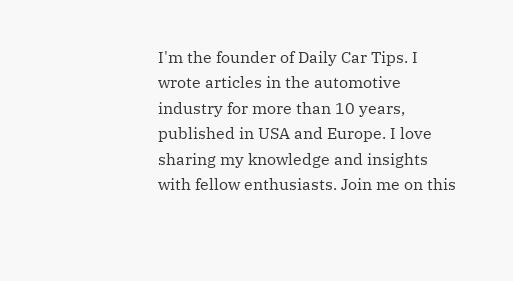I'm the founder of Daily Car Tips. I wrote articles in the automotive industry for more than 10 years, published in USA and Europe. I love sharing my knowledge and insights with fellow enthusiasts. Join me on this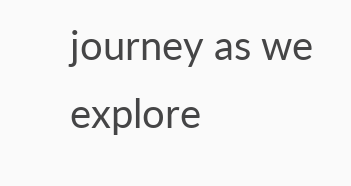journey as we explore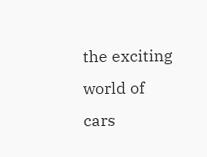the exciting world of cars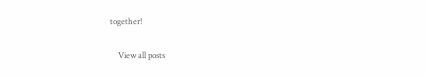together!

    View all posts